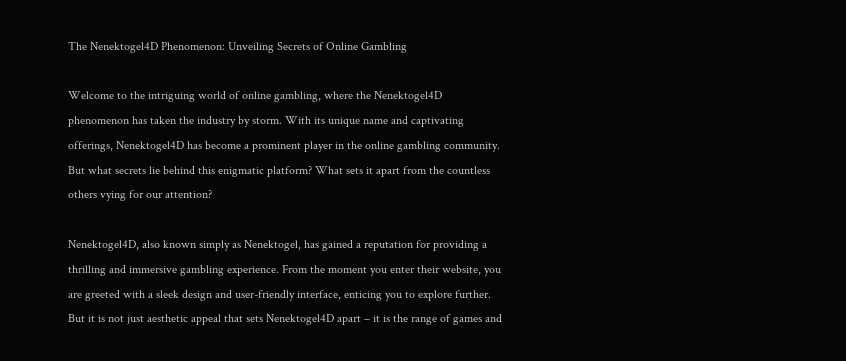The Nenektogel4D Phenomenon: Unveiling Secrets of Online Gambling

Welcome to the intriguing world of online gambling, where the Nenektogel4D phenomenon has taken the industry by storm. With its unique name and captivating offerings, Nenektogel4D has become a prominent player in the online gambling community. But what secrets lie behind this enigmatic platform? What sets it apart from the countless others vying for our attention?

Nenektogel4D, also known simply as Nenektogel, has gained a reputation for providing a thrilling and immersive gambling experience. From the moment you enter their website, you are greeted with a sleek design and user-friendly interface, enticing you to explore further. But it is not just aesthetic appeal that sets Nenektogel4D apart – it is the range of games and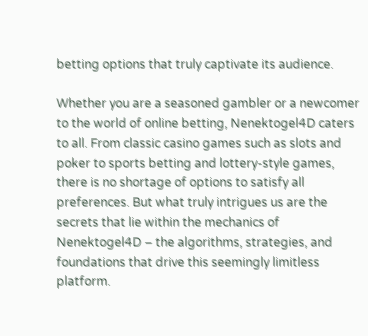betting options that truly captivate its audience.

Whether you are a seasoned gambler or a newcomer to the world of online betting, Nenektogel4D caters to all. From classic casino games such as slots and poker to sports betting and lottery-style games, there is no shortage of options to satisfy all preferences. But what truly intrigues us are the secrets that lie within the mechanics of Nenektogel4D – the algorithms, strategies, and foundations that drive this seemingly limitless platform.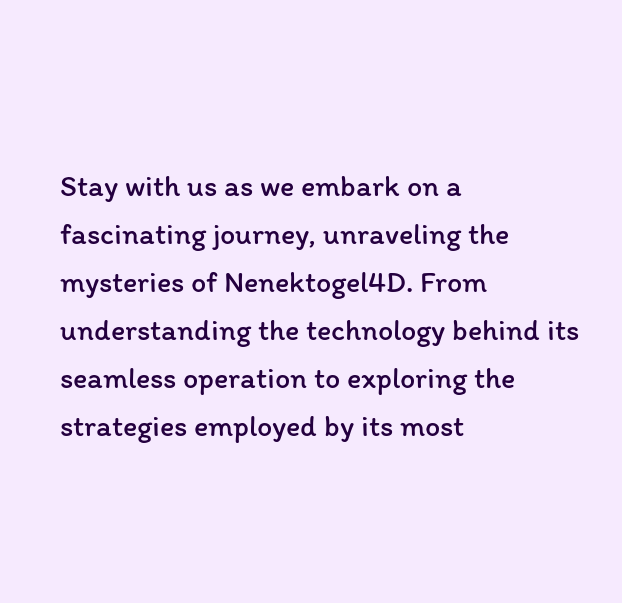Stay with us as we embark on a fascinating journey, unraveling the mysteries of Nenektogel4D. From understanding the technology behind its seamless operation to exploring the strategies employed by its most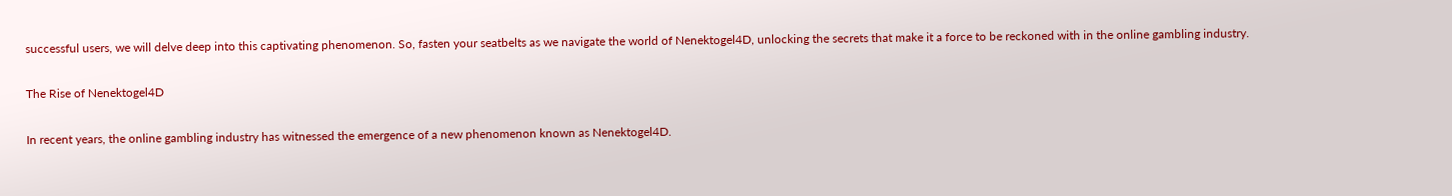successful users, we will delve deep into this captivating phenomenon. So, fasten your seatbelts as we navigate the world of Nenektogel4D, unlocking the secrets that make it a force to be reckoned with in the online gambling industry.

The Rise of Nenektogel4D

In recent years, the online gambling industry has witnessed the emergence of a new phenomenon known as Nenektogel4D.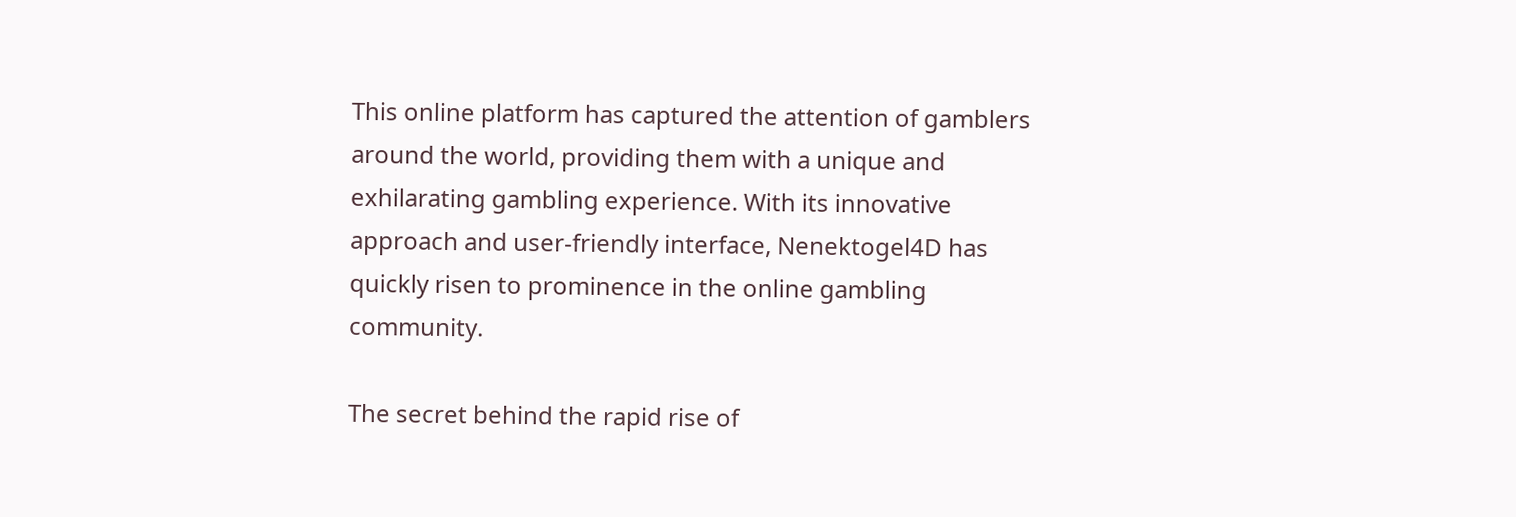This online platform has captured the attention of gamblers around the world, providing them with a unique and exhilarating gambling experience. With its innovative approach and user-friendly interface, Nenektogel4D has quickly risen to prominence in the online gambling community.

The secret behind the rapid rise of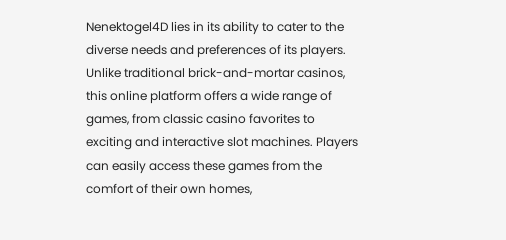Nenektogel4D lies in its ability to cater to the diverse needs and preferences of its players. Unlike traditional brick-and-mortar casinos, this online platform offers a wide range of games, from classic casino favorites to exciting and interactive slot machines. Players can easily access these games from the comfort of their own homes,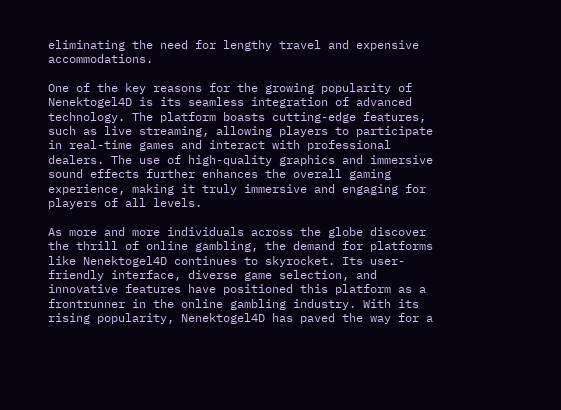eliminating the need for lengthy travel and expensive accommodations.

One of the key reasons for the growing popularity of Nenektogel4D is its seamless integration of advanced technology. The platform boasts cutting-edge features, such as live streaming, allowing players to participate in real-time games and interact with professional dealers. The use of high-quality graphics and immersive sound effects further enhances the overall gaming experience, making it truly immersive and engaging for players of all levels.

As more and more individuals across the globe discover the thrill of online gambling, the demand for platforms like Nenektogel4D continues to skyrocket. Its user-friendly interface, diverse game selection, and innovative features have positioned this platform as a frontrunner in the online gambling industry. With its rising popularity, Nenektogel4D has paved the way for a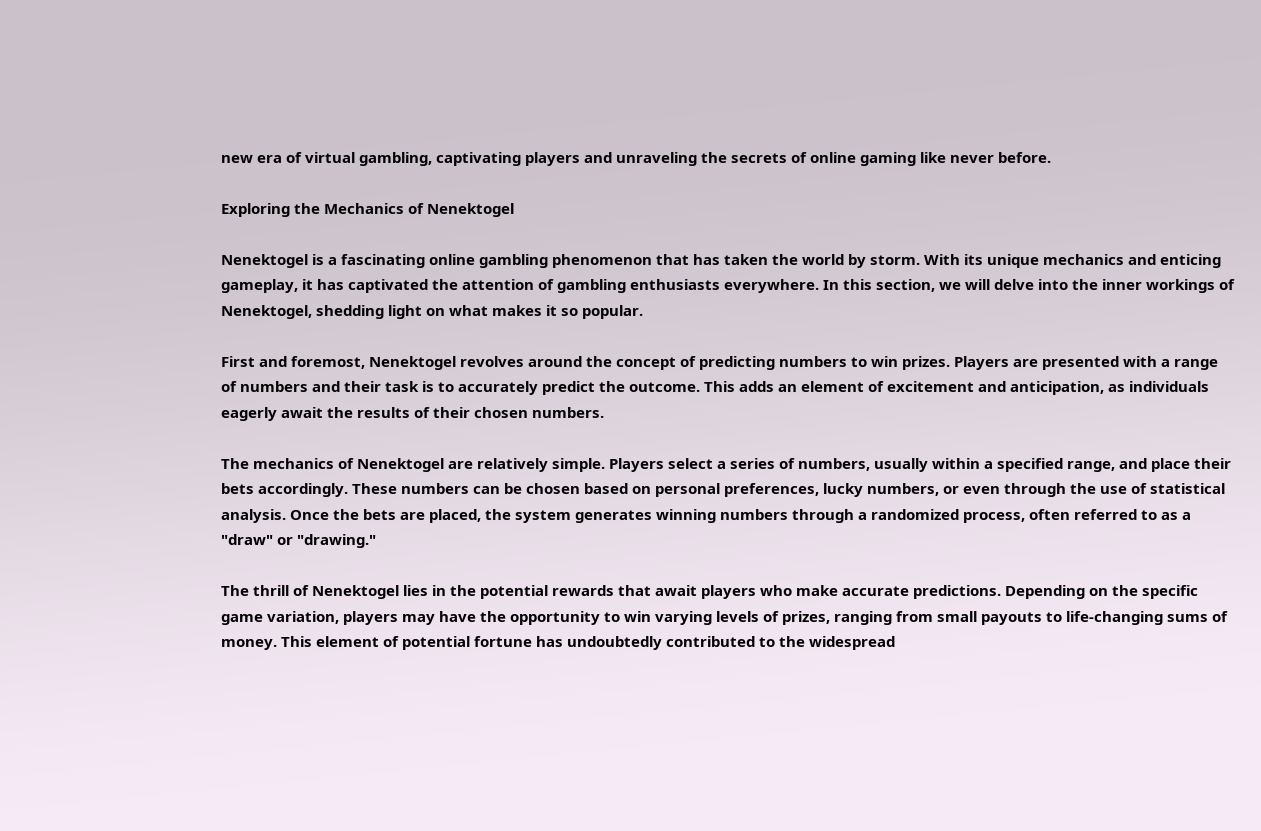new era of virtual gambling, captivating players and unraveling the secrets of online gaming like never before.

Exploring the Mechanics of Nenektogel

Nenektogel is a fascinating online gambling phenomenon that has taken the world by storm. With its unique mechanics and enticing gameplay, it has captivated the attention of gambling enthusiasts everywhere. In this section, we will delve into the inner workings of Nenektogel, shedding light on what makes it so popular.

First and foremost, Nenektogel revolves around the concept of predicting numbers to win prizes. Players are presented with a range of numbers and their task is to accurately predict the outcome. This adds an element of excitement and anticipation, as individuals eagerly await the results of their chosen numbers.

The mechanics of Nenektogel are relatively simple. Players select a series of numbers, usually within a specified range, and place their bets accordingly. These numbers can be chosen based on personal preferences, lucky numbers, or even through the use of statistical analysis. Once the bets are placed, the system generates winning numbers through a randomized process, often referred to as a "draw" or "drawing."

The thrill of Nenektogel lies in the potential rewards that await players who make accurate predictions. Depending on the specific game variation, players may have the opportunity to win varying levels of prizes, ranging from small payouts to life-changing sums of money. This element of potential fortune has undoubtedly contributed to the widespread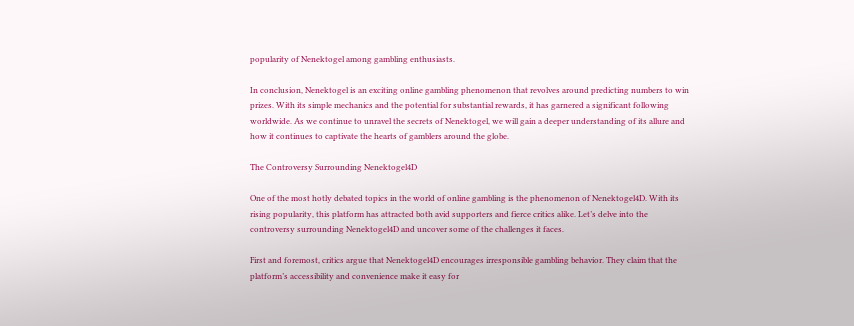popularity of Nenektogel among gambling enthusiasts.

In conclusion, Nenektogel is an exciting online gambling phenomenon that revolves around predicting numbers to win prizes. With its simple mechanics and the potential for substantial rewards, it has garnered a significant following worldwide. As we continue to unravel the secrets of Nenektogel, we will gain a deeper understanding of its allure and how it continues to captivate the hearts of gamblers around the globe.

The Controversy Surrounding Nenektogel4D

One of the most hotly debated topics in the world of online gambling is the phenomenon of Nenektogel4D. With its rising popularity, this platform has attracted both avid supporters and fierce critics alike. Let’s delve into the controversy surrounding Nenektogel4D and uncover some of the challenges it faces.

First and foremost, critics argue that Nenektogel4D encourages irresponsible gambling behavior. They claim that the platform’s accessibility and convenience make it easy for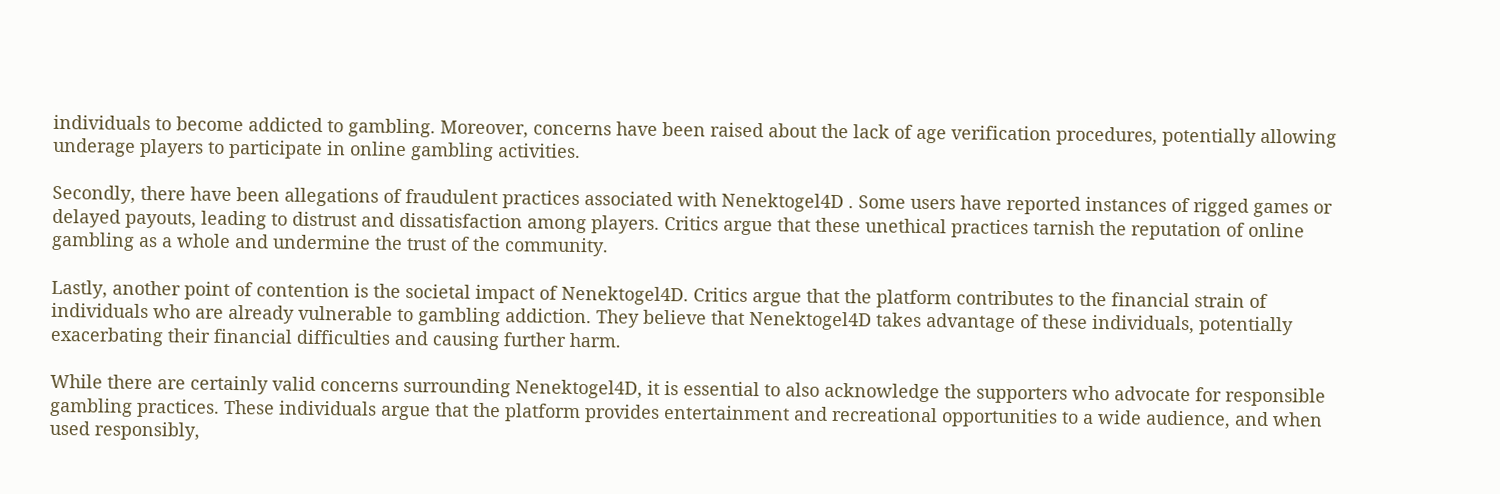individuals to become addicted to gambling. Moreover, concerns have been raised about the lack of age verification procedures, potentially allowing underage players to participate in online gambling activities.

Secondly, there have been allegations of fraudulent practices associated with Nenektogel4D . Some users have reported instances of rigged games or delayed payouts, leading to distrust and dissatisfaction among players. Critics argue that these unethical practices tarnish the reputation of online gambling as a whole and undermine the trust of the community.

Lastly, another point of contention is the societal impact of Nenektogel4D. Critics argue that the platform contributes to the financial strain of individuals who are already vulnerable to gambling addiction. They believe that Nenektogel4D takes advantage of these individuals, potentially exacerbating their financial difficulties and causing further harm.

While there are certainly valid concerns surrounding Nenektogel4D, it is essential to also acknowledge the supporters who advocate for responsible gambling practices. These individuals argue that the platform provides entertainment and recreational opportunities to a wide audience, and when used responsibly,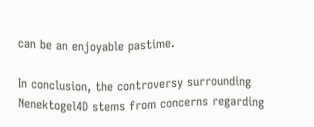can be an enjoyable pastime.

In conclusion, the controversy surrounding Nenektogel4D stems from concerns regarding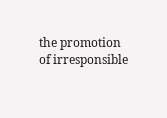the promotion of irresponsible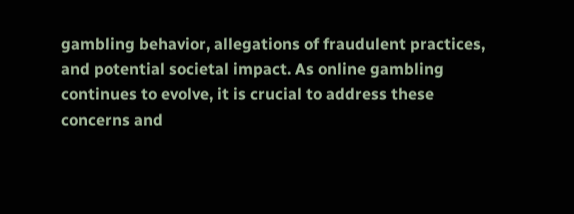gambling behavior, allegations of fraudulent practices, and potential societal impact. As online gambling continues to evolve, it is crucial to address these concerns and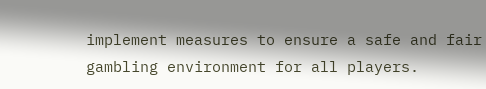implement measures to ensure a safe and fair gambling environment for all players.